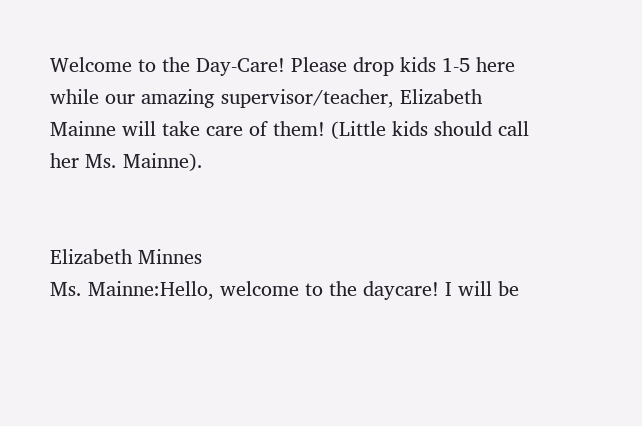Welcome to the Day-Care! Please drop kids 1-5 here while our amazing supervisor/teacher, Elizabeth Mainne will take care of them! (Little kids should call her Ms. Mainne).


Elizabeth Minnes
Ms. Mainne:Hello, welcome to the daycare! I will be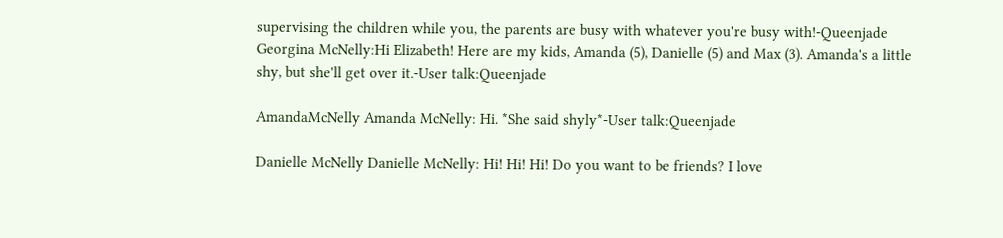supervising the children while you, the parents are busy with whatever you're busy with!-Queenjade Georgina McNelly:Hi Elizabeth! Here are my kids, Amanda (5), Danielle (5) and Max (3). Amanda's a little shy, but she'll get over it.-User talk:Queenjade

AmandaMcNelly Amanda McNelly: Hi. *She said shyly*-User talk:Queenjade

Danielle McNelly Danielle McNelly: Hi! Hi! Hi! Do you want to be friends? I love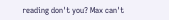reading don't you? Max can't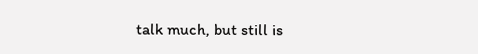talk much, but still is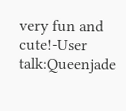very fun and cute!-User talk:Queenjade